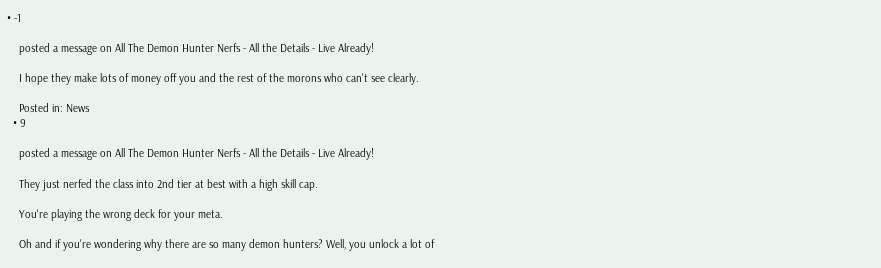• -1

    posted a message on All The Demon Hunter Nerfs - All the Details - Live Already!

    I hope they make lots of money off you and the rest of the morons who can't see clearly.

    Posted in: News
  • 9

    posted a message on All The Demon Hunter Nerfs - All the Details - Live Already!

    They just nerfed the class into 2nd tier at best with a high skill cap.

    You're playing the wrong deck for your meta.

    Oh and if you're wondering why there are so many demon hunters? Well, you unlock a lot of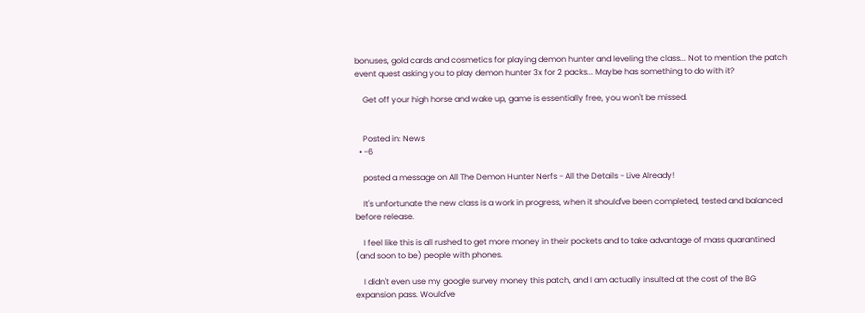bonuses, gold cards and cosmetics for playing demon hunter and leveling the class... Not to mention the patch event quest asking you to play demon hunter 3x for 2 packs... Maybe has something to do with it?

    Get off your high horse and wake up, game is essentially free, you won't be missed.


    Posted in: News
  • -6

    posted a message on All The Demon Hunter Nerfs - All the Details - Live Already!

    It's unfortunate the new class is a work in progress, when it should've been completed, tested and balanced before release.

    I feel like this is all rushed to get more money in their pockets and to take advantage of mass quarantined (and soon to be) people with phones.

    I didn't even use my google survey money this patch, and I am actually insulted at the cost of the BG expansion pass. Would've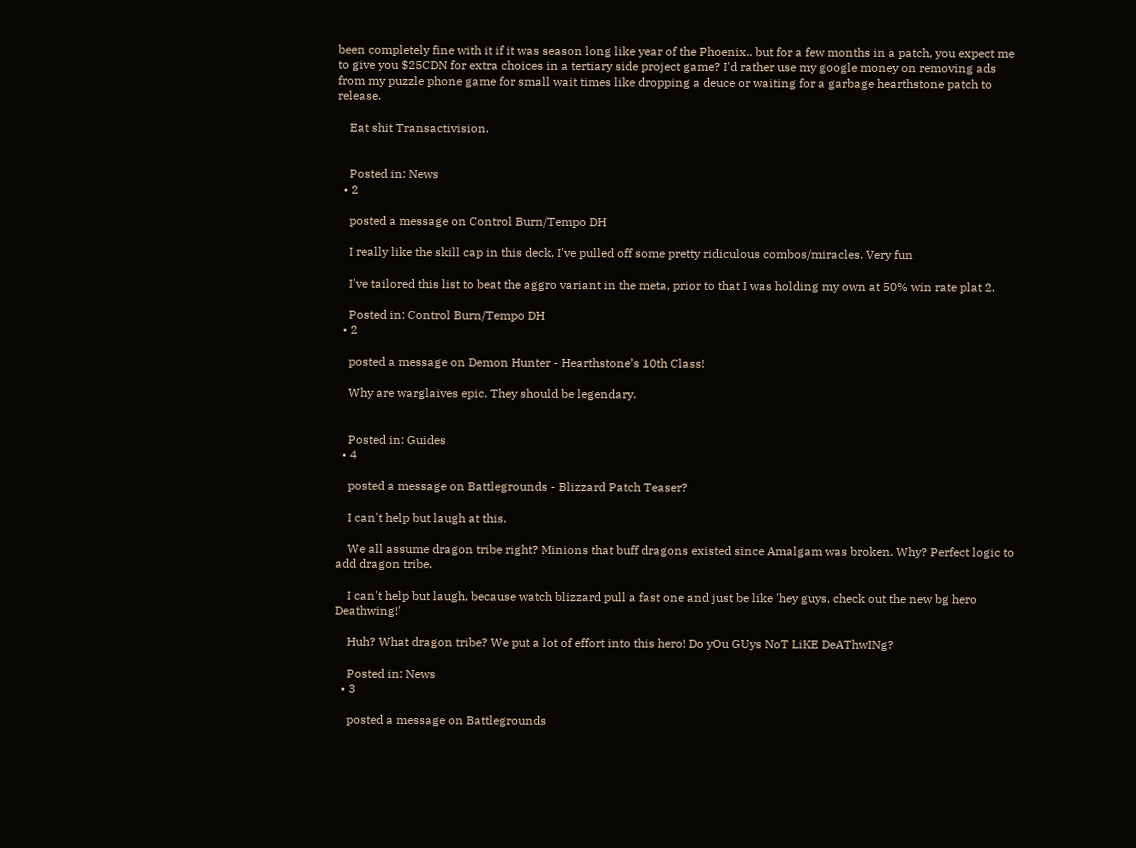been completely fine with it if it was season long like year of the Phoenix.. but for a few months in a patch, you expect me to give you $25CDN for extra choices in a tertiary side project game? I'd rather use my google money on removing ads from my puzzle phone game for small wait times like dropping a deuce or waiting for a garbage hearthstone patch to release.

    Eat shit Transactivision.


    Posted in: News
  • 2

    posted a message on Control Burn/Tempo DH

    I really like the skill cap in this deck, I've pulled off some pretty ridiculous combos/miracles. Very fun

    I've tailored this list to beat the aggro variant in the meta, prior to that I was holding my own at 50% win rate plat 2.

    Posted in: Control Burn/Tempo DH
  • 2

    posted a message on Demon Hunter - Hearthstone’s 10th Class!

    Why are warglaives epic. They should be legendary.


    Posted in: Guides
  • 4

    posted a message on Battlegrounds - Blizzard Patch Teaser?

    I can't help but laugh at this.

    We all assume dragon tribe right? Minions that buff dragons existed since Amalgam was broken. Why? Perfect logic to add dragon tribe.

    I can't help but laugh, because watch blizzard pull a fast one and just be like 'hey guys, check out the new bg hero Deathwing!'

    Huh? What dragon tribe? We put a lot of effort into this hero! Do yOu GUys NoT LiKE DeAThwINg?

    Posted in: News
  • 3

    posted a message on Battlegrounds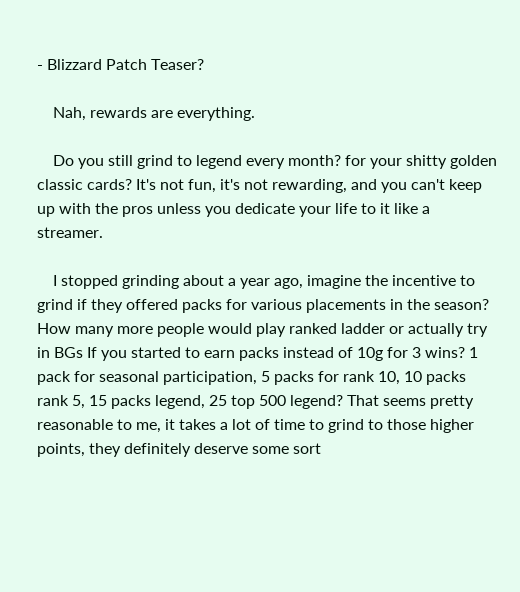- Blizzard Patch Teaser?

    Nah, rewards are everything.

    Do you still grind to legend every month? for your shitty golden classic cards? It's not fun, it's not rewarding, and you can't keep up with the pros unless you dedicate your life to it like a streamer.

    I stopped grinding about a year ago, imagine the incentive to grind if they offered packs for various placements in the season? How many more people would play ranked ladder or actually try in BGs If you started to earn packs instead of 10g for 3 wins? 1 pack for seasonal participation, 5 packs for rank 10, 10 packs rank 5, 15 packs legend, 25 top 500 legend? That seems pretty reasonable to me, it takes a lot of time to grind to those higher points, they definitely deserve some sort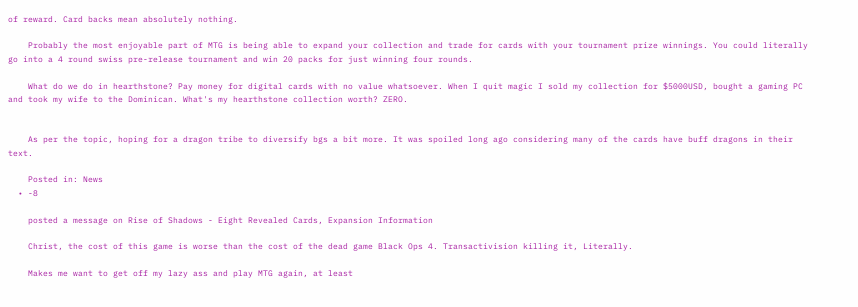of reward. Card backs mean absolutely nothing.

    Probably the most enjoyable part of MTG is being able to expand your collection and trade for cards with your tournament prize winnings. You could literally go into a 4 round swiss pre-release tournament and win 20 packs for just winning four rounds.

    What do we do in hearthstone? Pay money for digital cards with no value whatsoever. When I quit magic I sold my collection for $5000USD, bought a gaming PC and took my wife to the Dominican. What's my hearthstone collection worth? ZERO.


    As per the topic, hoping for a dragon tribe to diversify bgs a bit more. It was spoiled long ago considering many of the cards have buff dragons in their text.

    Posted in: News
  • -8

    posted a message on Rise of Shadows - Eight Revealed Cards, Expansion Information

    Christ, the cost of this game is worse than the cost of the dead game Black Ops 4. Transactivision killing it, Literally.

    Makes me want to get off my lazy ass and play MTG again, at least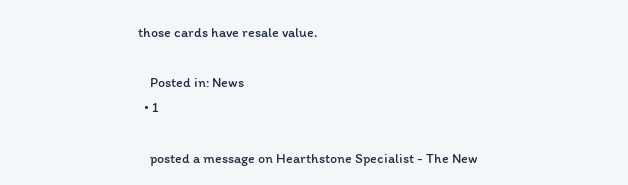those cards have resale value.

    Posted in: News
  • 1

    posted a message on Hearthstone Specialist - The New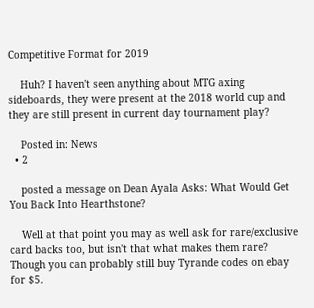Competitive Format for 2019

    Huh? I haven't seen anything about MTG axing sideboards, they were present at the 2018 world cup and they are still present in current day tournament play?

    Posted in: News
  • 2

    posted a message on Dean Ayala Asks: What Would Get You Back Into Hearthstone?

    Well at that point you may as well ask for rare/exclusive card backs too, but isn't that what makes them rare? Though you can probably still buy Tyrande codes on ebay for $5.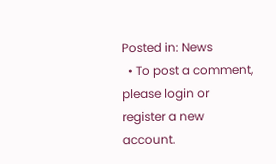Posted in: News
  • To post a comment, please login or register a new account.